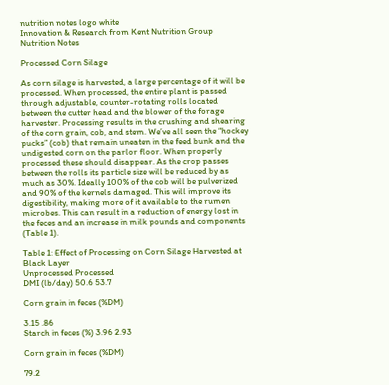nutrition notes logo white
Innovation & Research from Kent Nutrition Group
Nutrition Notes

Processed Corn Silage

As corn silage is harvested, a large percentage of it will be processed. When processed, the entire plant is passed through adjustable, counter-rotating rolls located between the cutter head and the blower of the forage harvester. Processing results in the crushing and shearing of the corn grain, cob, and stem. We’ve all seen the “hockey pucks” (cob) that remain uneaten in the feed bunk and the undigested corn on the parlor floor. When properly processed these should disappear. As the crop passes between the rolls its particle size will be reduced by as much as 30%. Ideally 100% of the cob will be pulverized and 90% of the kernels damaged. This will improve its digestibility, making more of it available to the rumen microbes. This can result in a reduction of energy lost in the feces and an increase in milk pounds and components (Table 1).

Table 1: Effect of Processing on Corn Silage Harvested at Black Layer
Unprocessed Processed
DMI (lb/day) 50.6 53.7

Corn grain in feces (%DM)

3.15 .86
Starch in feces (%) 3.96 2.93

Corn grain in feces (%DM)

79.2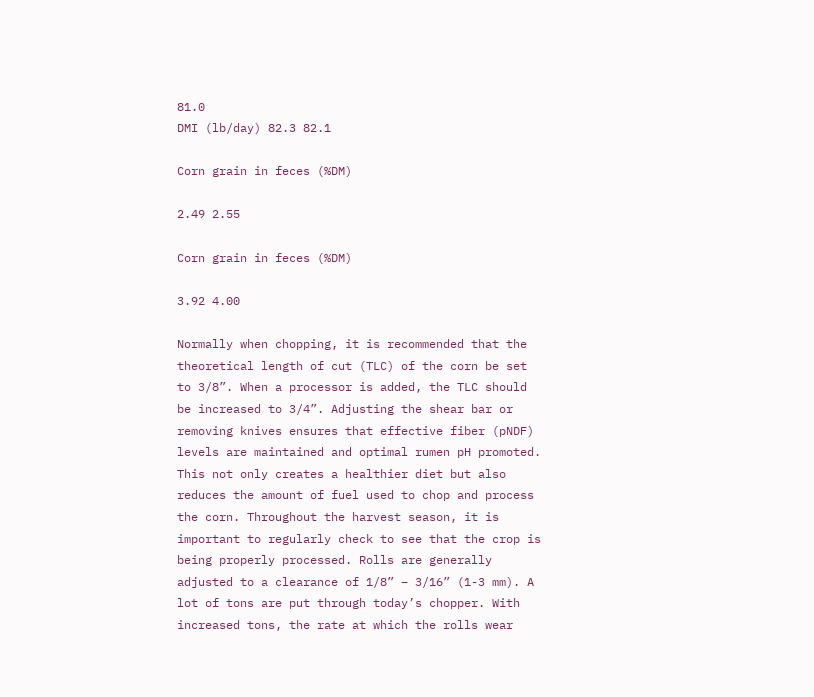81.0
DMI (lb/day) 82.3 82.1

Corn grain in feces (%DM)

2.49 2.55

Corn grain in feces (%DM)

3.92 4.00

Normally when chopping, it is recommended that the theoretical length of cut (TLC) of the corn be set to 3/8”. When a processor is added, the TLC should be increased to 3/4”. Adjusting the shear bar or removing knives ensures that effective fiber (pNDF) levels are maintained and optimal rumen pH promoted. This not only creates a healthier diet but also reduces the amount of fuel used to chop and process the corn. Throughout the harvest season, it is important to regularly check to see that the crop is being properly processed. Rolls are generally adjusted to a clearance of 1/8” – 3/16” (1-3 mm). A lot of tons are put through today’s chopper. With increased tons, the rate at which the rolls wear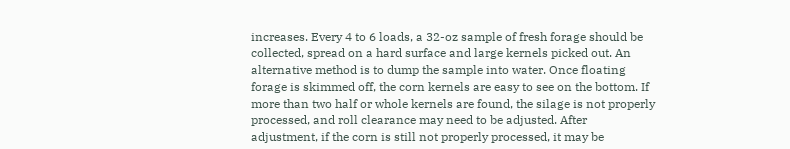increases. Every 4 to 6 loads, a 32-oz sample of fresh forage should be collected, spread on a hard surface and large kernels picked out. An alternative method is to dump the sample into water. Once floating forage is skimmed off, the corn kernels are easy to see on the bottom. If more than two half or whole kernels are found, the silage is not properly processed, and roll clearance may need to be adjusted. After adjustment, if the corn is still not properly processed, it may be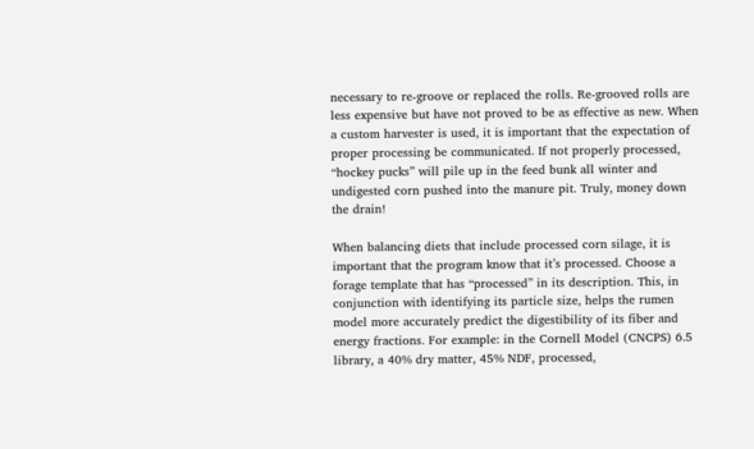necessary to re-groove or replaced the rolls. Re-grooved rolls are less expensive but have not proved to be as effective as new. When a custom harvester is used, it is important that the expectation of proper processing be communicated. If not properly processed, “hockey pucks” will pile up in the feed bunk all winter and undigested corn pushed into the manure pit. Truly, money down the drain!

When balancing diets that include processed corn silage, it is important that the program know that it’s processed. Choose a forage template that has “processed” in its description. This, in conjunction with identifying its particle size, helps the rumen model more accurately predict the digestibility of its fiber and energy fractions. For example: in the Cornell Model (CNCPS) 6.5 library, a 40% dry matter, 45% NDF, processed,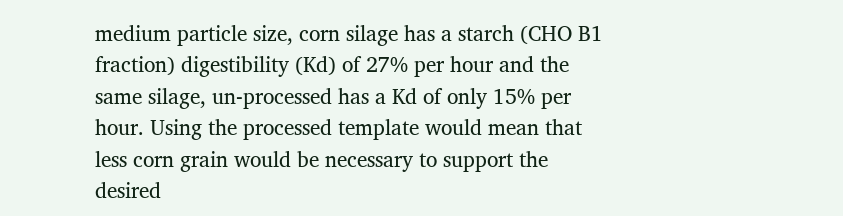medium particle size, corn silage has a starch (CHO B1 fraction) digestibility (Kd) of 27% per hour and the same silage, un-processed has a Kd of only 15% per hour. Using the processed template would mean that less corn grain would be necessary to support the desired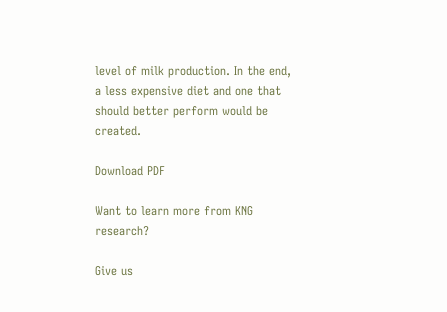level of milk production. In the end, a less expensive diet and one that should better perform would be created.

Download PDF

Want to learn more from KNG research?

Give us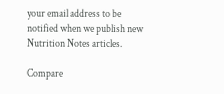your email address to be notified when we publish new Nutrition Notes articles.

Compare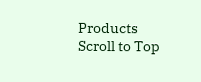Products
Scroll to Top